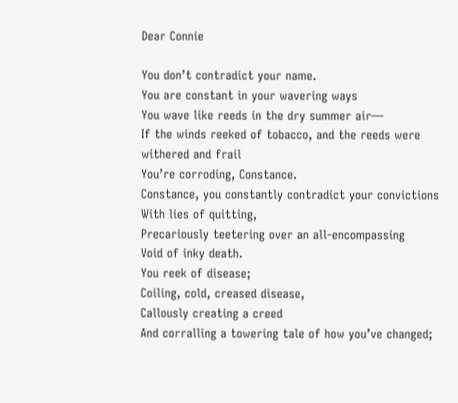Dear Connie

You don’t contradict your name.
You are constant in your wavering ways
You wave like reeds in the dry summer air—
If the winds reeked of tobacco, and the reeds were
withered and frail
You’re corroding, Constance.
Constance, you constantly contradict your convictions
With lies of quitting,
Precariously teetering over an all-encompassing
Void of inky death.
You reek of disease;
Coiling, cold, creased disease,
Callously creating a creed
And corralling a towering tale of how you’ve changed;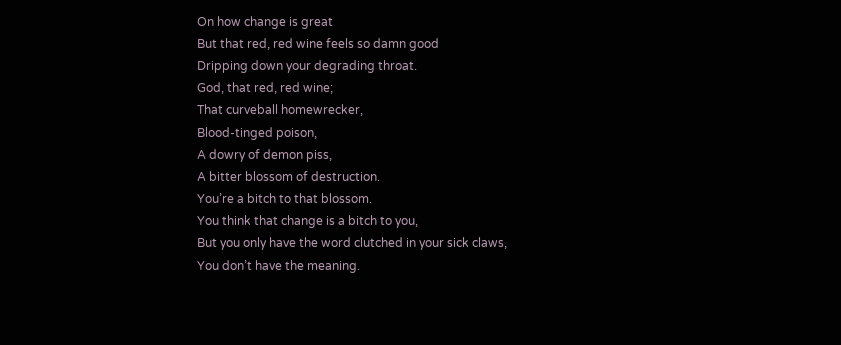On how change is great
But that red, red wine feels so damn good
Dripping down your degrading throat.
God, that red, red wine;
That curveball homewrecker,
Blood-tinged poison,
A dowry of demon piss,
A bitter blossom of destruction.
You’re a bitch to that blossom.
You think that change is a bitch to you,
But you only have the word clutched in your sick claws,
You don’t have the meaning.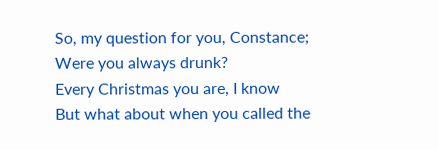So, my question for you, Constance;
Were you always drunk?
Every Christmas you are, I know
But what about when you called the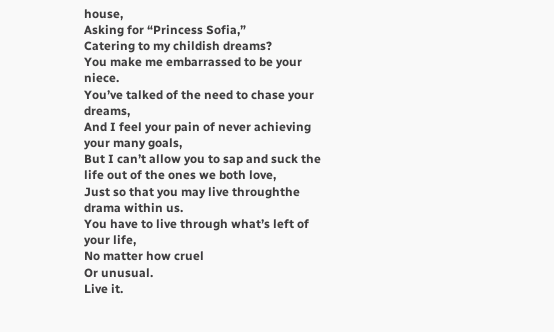house,
Asking for “Princess Sofia,”
Catering to my childish dreams?
You make me embarrassed to be your niece.
You’ve talked of the need to chase your dreams,
And I feel your pain of never achieving your many goals,
But I can’t allow you to sap and suck the life out of the ones we both love,
Just so that you may live throughthe drama within us.
You have to live through what’s left of your life,
No matter how cruel
Or unusual.
Live it.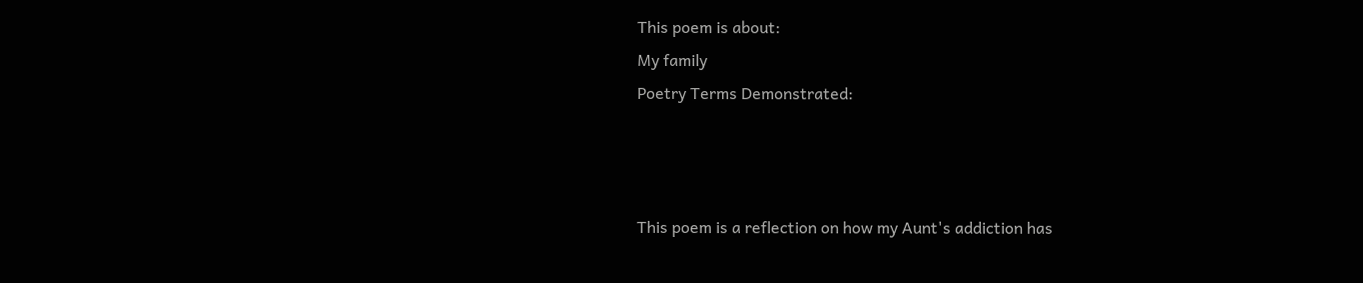This poem is about:
My family
Poetry Terms Demonstrated:



This poem is a reflection on how my Aunt's addiction has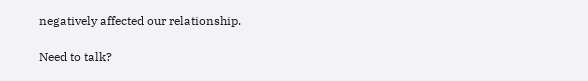negatively affected our relationship.

Need to talk?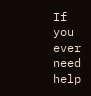If you ever need help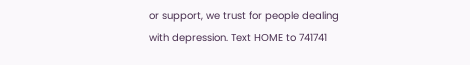or support, we trust for people dealing with depression. Text HOME to 741741